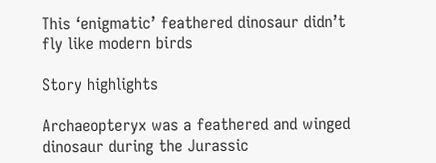This ‘enigmatic’ feathered dinosaur didn’t fly like modern birds

Story highlights

Archaeopteryx was a feathered and winged dinosaur during the Jurassic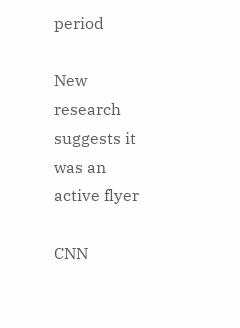period

New research suggests it was an active flyer

CNN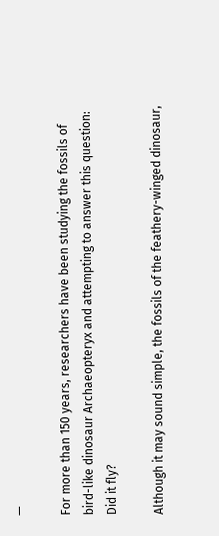—

For more than 150 years, researchers have been studying the fossils of bird-like dinosaur Archaeopteryx and attempting to answer this question: Did it fly?

Although it may sound simple, the fossils of the feathery-winged dinosaur,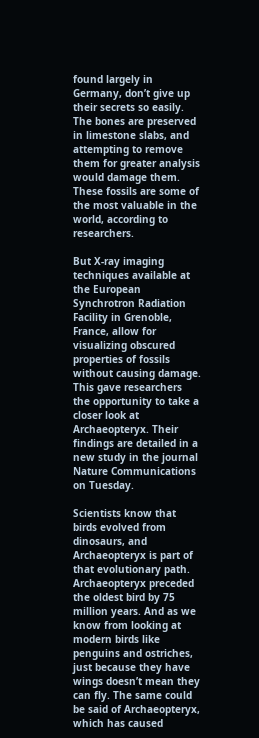found largely in Germany, don’t give up their secrets so easily. The bones are preserved in limestone slabs, and attempting to remove them for greater analysis would damage them. These fossils are some of the most valuable in the world, according to researchers.

But X-ray imaging techniques available at the European Synchrotron Radiation Facility in Grenoble, France, allow for visualizing obscured properties of fossils without causing damage. This gave researchers the opportunity to take a closer look at Archaeopteryx. Their findings are detailed in a new study in the journal Nature Communications on Tuesday.

Scientists know that birds evolved from dinosaurs, and Archaeopteryx is part of that evolutionary path. Archaeopteryx preceded the oldest bird by 75 million years. And as we know from looking at modern birds like penguins and ostriches, just because they have wings doesn’t mean they can fly. The same could be said of Archaeopteryx, which has caused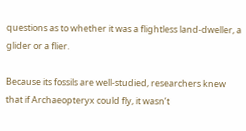questions as to whether it was a flightless land-dweller, a glider or a flier.

Because its fossils are well-studied, researchers knew that if Archaeopteryx could fly, it wasn’t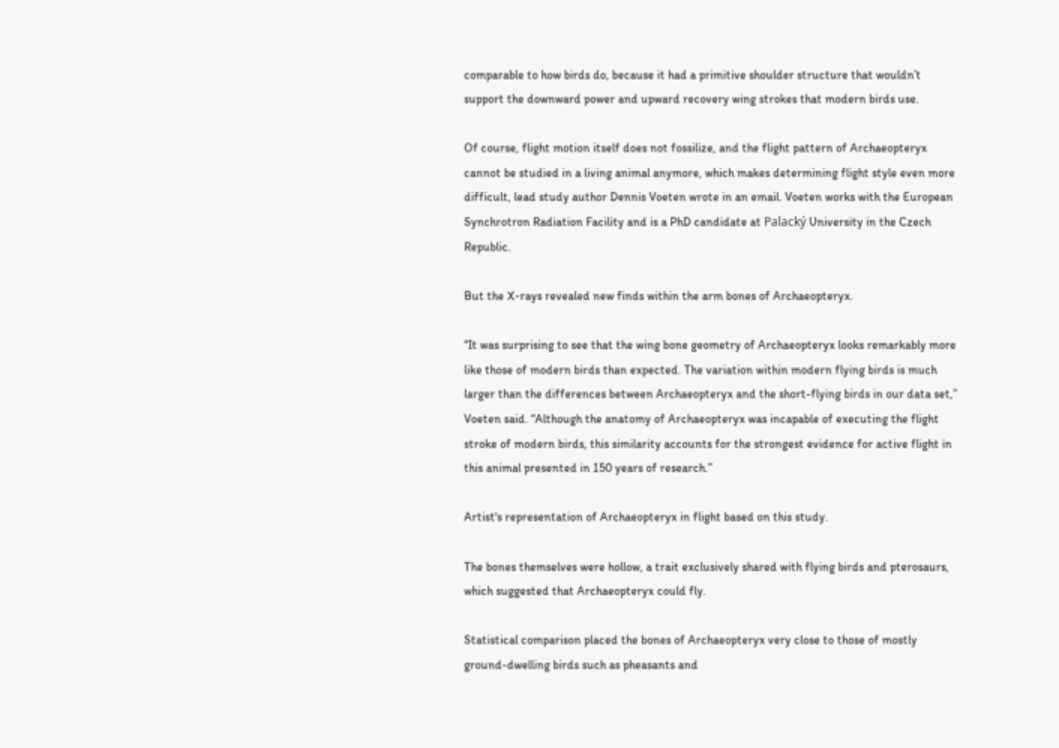comparable to how birds do, because it had a primitive shoulder structure that wouldn’t support the downward power and upward recovery wing strokes that modern birds use.

Of course, flight motion itself does not fossilize, and the flight pattern of Archaeopteryx cannot be studied in a living animal anymore, which makes determining flight style even more difficult, lead study author Dennis Voeten wrote in an email. Voeten works with the European Synchrotron Radiation Facility and is a PhD candidate at Palacký University in the Czech Republic.

But the X-rays revealed new finds within the arm bones of Archaeopteryx.

“It was surprising to see that the wing bone geometry of Archaeopteryx looks remarkably more like those of modern birds than expected. The variation within modern flying birds is much larger than the differences between Archaeopteryx and the short-flying birds in our data set,” Voeten said. “Although the anatomy of Archaeopteryx was incapable of executing the flight stroke of modern birds, this similarity accounts for the strongest evidence for active flight in this animal presented in 150 years of research.”

Artist's representation of Archaeopteryx in flight based on this study.

The bones themselves were hollow, a trait exclusively shared with flying birds and pterosaurs, which suggested that Archaeopteryx could fly.

Statistical comparison placed the bones of Archaeopteryx very close to those of mostly ground-dwelling birds such as pheasants and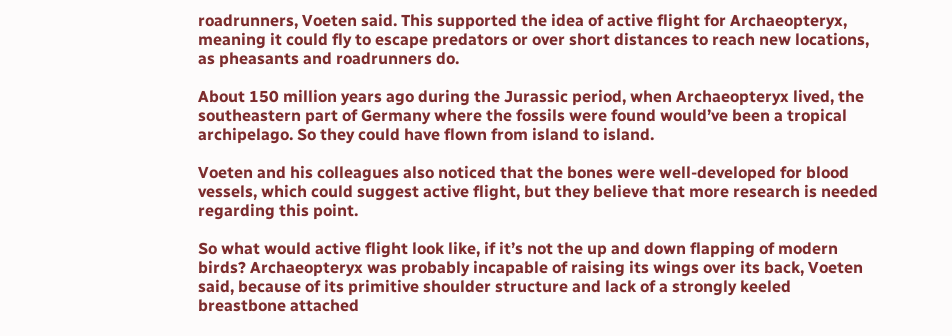roadrunners, Voeten said. This supported the idea of active flight for Archaeopteryx, meaning it could fly to escape predators or over short distances to reach new locations, as pheasants and roadrunners do.

About 150 million years ago during the Jurassic period, when Archaeopteryx lived, the southeastern part of Germany where the fossils were found would’ve been a tropical archipelago. So they could have flown from island to island.

Voeten and his colleagues also noticed that the bones were well-developed for blood vessels, which could suggest active flight, but they believe that more research is needed regarding this point.

So what would active flight look like, if it’s not the up and down flapping of modern birds? Archaeopteryx was probably incapable of raising its wings over its back, Voeten said, because of its primitive shoulder structure and lack of a strongly keeled breastbone attached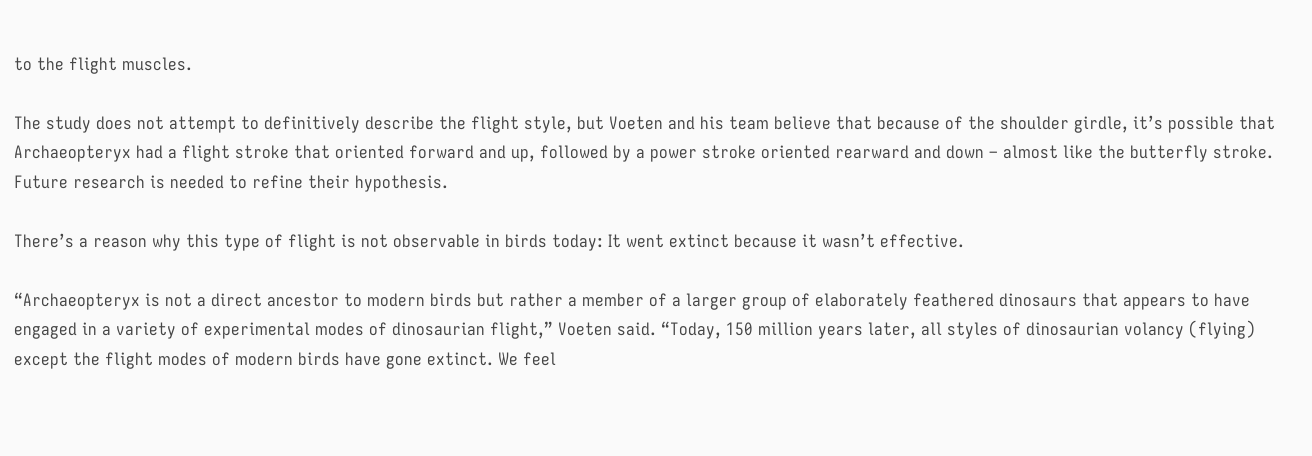to the flight muscles.

The study does not attempt to definitively describe the flight style, but Voeten and his team believe that because of the shoulder girdle, it’s possible that Archaeopteryx had a flight stroke that oriented forward and up, followed by a power stroke oriented rearward and down – almost like the butterfly stroke. Future research is needed to refine their hypothesis.

There’s a reason why this type of flight is not observable in birds today: It went extinct because it wasn’t effective.

“Archaeopteryx is not a direct ancestor to modern birds but rather a member of a larger group of elaborately feathered dinosaurs that appears to have engaged in a variety of experimental modes of dinosaurian flight,” Voeten said. “Today, 150 million years later, all styles of dinosaurian volancy (flying) except the flight modes of modern birds have gone extinct. We feel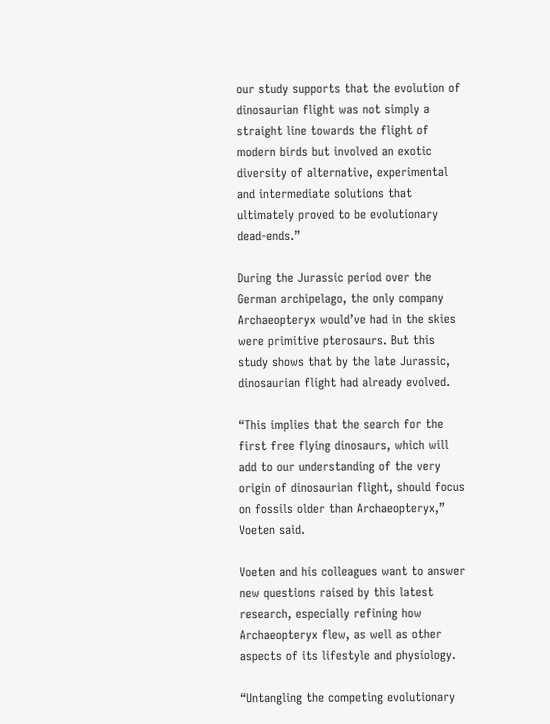our study supports that the evolution of dinosaurian flight was not simply a straight line towards the flight of modern birds but involved an exotic diversity of alternative, experimental and intermediate solutions that ultimately proved to be evolutionary dead-ends.”

During the Jurassic period over the German archipelago, the only company Archaeopteryx would’ve had in the skies were primitive pterosaurs. But this study shows that by the late Jurassic, dinosaurian flight had already evolved.

“This implies that the search for the first free flying dinosaurs, which will add to our understanding of the very origin of dinosaurian flight, should focus on fossils older than Archaeopteryx,” Voeten said.

Voeten and his colleagues want to answer new questions raised by this latest research, especially refining how Archaeopteryx flew, as well as other aspects of its lifestyle and physiology.

“Untangling the competing evolutionary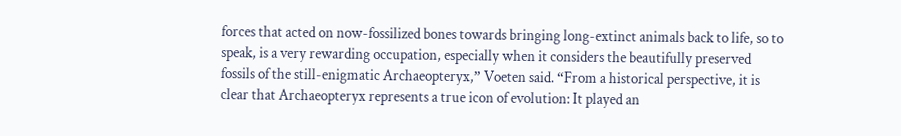forces that acted on now-fossilized bones towards bringing long-extinct animals back to life, so to speak, is a very rewarding occupation, especially when it considers the beautifully preserved fossils of the still-enigmatic Archaeopteryx,” Voeten said. “From a historical perspective, it is clear that Archaeopteryx represents a true icon of evolution: It played an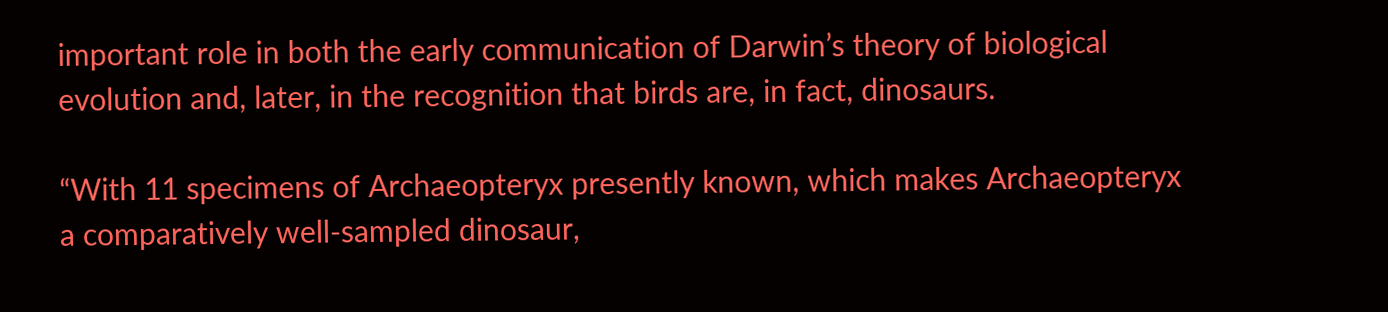important role in both the early communication of Darwin’s theory of biological evolution and, later, in the recognition that birds are, in fact, dinosaurs.

“With 11 specimens of Archaeopteryx presently known, which makes Archaeopteryx a comparatively well-sampled dinosaur,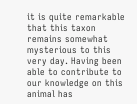it is quite remarkable that this taxon remains somewhat mysterious to this very day. Having been able to contribute to our knowledge on this animal has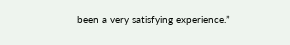been a very satisfying experience.”